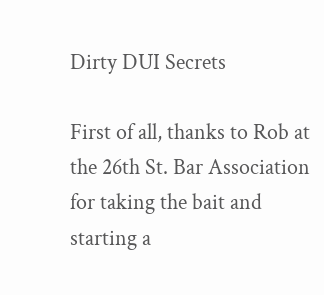Dirty DUI Secrets

First of all, thanks to Rob at the 26th St. Bar Association for taking the bait and starting a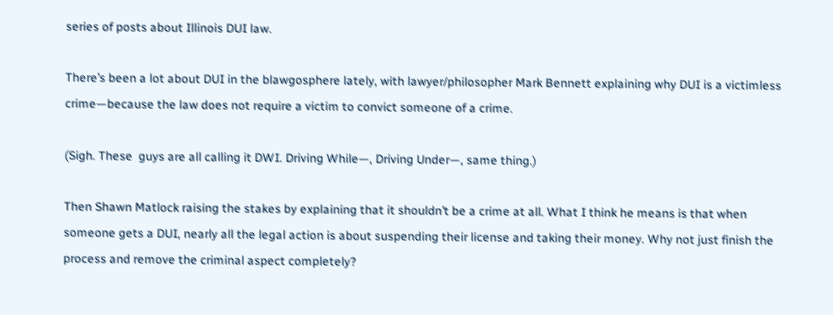series of posts about Illinois DUI law.

There’s been a lot about DUI in the blawgosphere lately, with lawyer/philosopher Mark Bennett explaining why DUI is a victimless crime—because the law does not require a victim to convict someone of a crime.

(Sigh. These  guys are all calling it DWI. Driving While—, Driving Under—, same thing.)

Then Shawn Matlock raising the stakes by explaining that it shouldn’t be a crime at all. What I think he means is that when someone gets a DUI, nearly all the legal action is about suspending their license and taking their money. Why not just finish the process and remove the criminal aspect completely?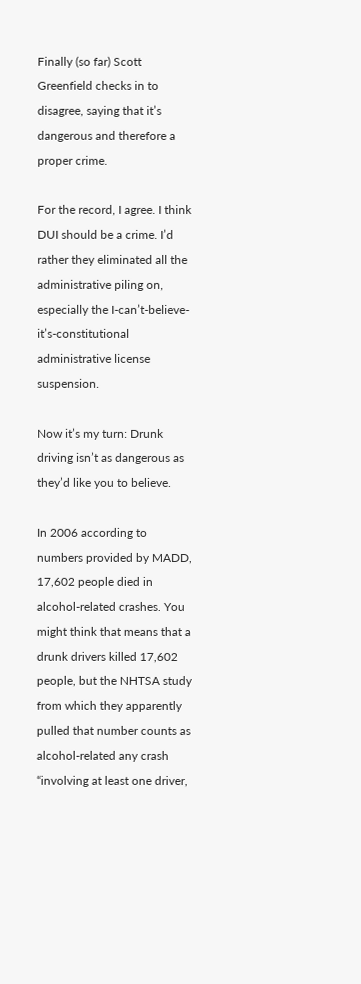Finally (so far) Scott Greenfield checks in to disagree, saying that it’s dangerous and therefore a proper crime.

For the record, I agree. I think DUI should be a crime. I’d rather they eliminated all the administrative piling on, especially the I-can’t-believe-it’s-constitutional administrative license suspension.

Now it’s my turn: Drunk driving isn’t as dangerous as they’d like you to believe.

In 2006 according to numbers provided by MADD, 17,602 people died in alcohol-related crashes. You might think that means that a drunk drivers killed 17,602 people, but the NHTSA study from which they apparently pulled that number counts as alcohol-related any crash “involving at least one driver,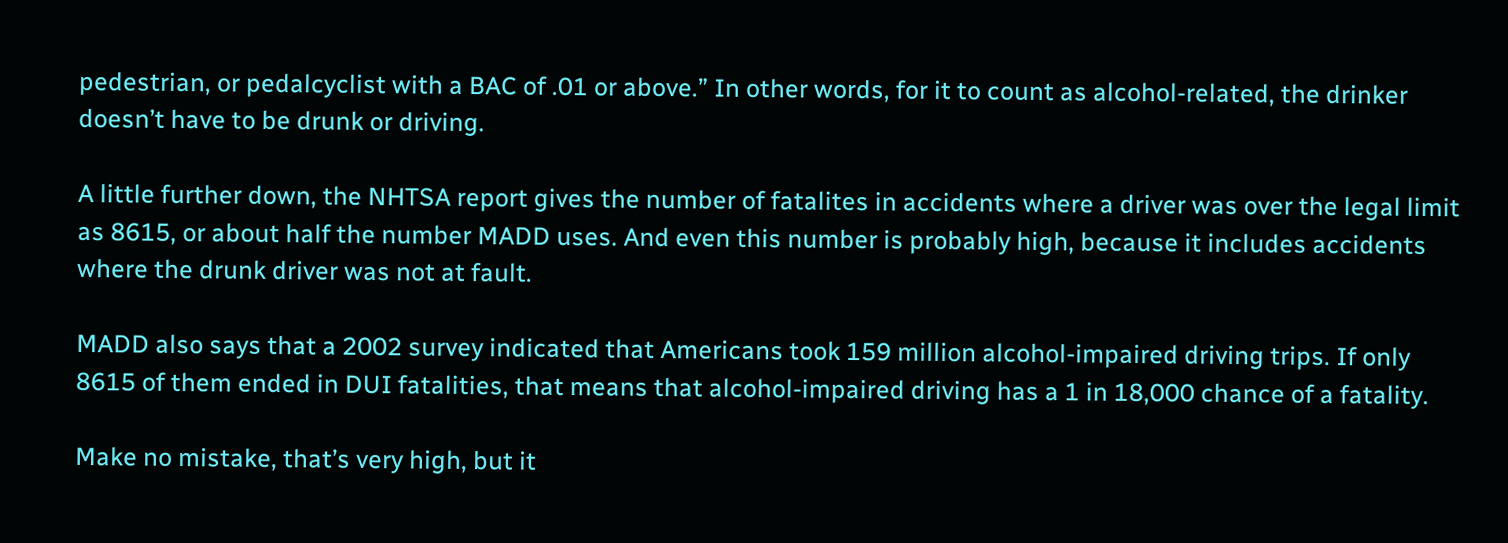pedestrian, or pedalcyclist with a BAC of .01 or above.” In other words, for it to count as alcohol-related, the drinker doesn’t have to be drunk or driving.

A little further down, the NHTSA report gives the number of fatalites in accidents where a driver was over the legal limit as 8615, or about half the number MADD uses. And even this number is probably high, because it includes accidents where the drunk driver was not at fault.

MADD also says that a 2002 survey indicated that Americans took 159 million alcohol-impaired driving trips. If only 8615 of them ended in DUI fatalities, that means that alcohol-impaired driving has a 1 in 18,000 chance of a fatality.

Make no mistake, that’s very high, but it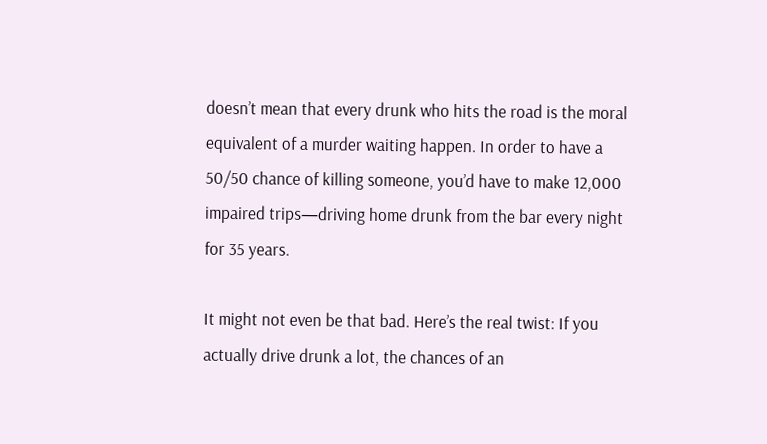doesn’t mean that every drunk who hits the road is the moral equivalent of a murder waiting happen. In order to have a 50/50 chance of killing someone, you’d have to make 12,000 impaired trips—driving home drunk from the bar every night for 35 years.

It might not even be that bad. Here’s the real twist: If you actually drive drunk a lot, the chances of an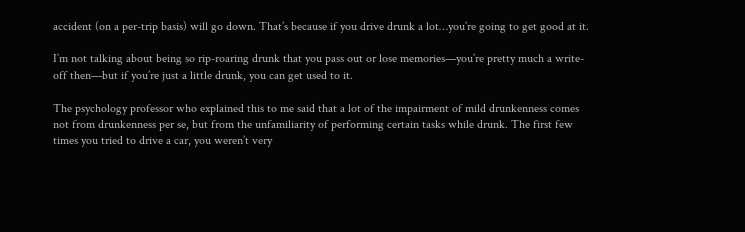accident (on a per-trip basis) will go down. That’s because if you drive drunk a lot…you’re going to get good at it.

I’m not talking about being so rip-roaring drunk that you pass out or lose memories—you’re pretty much a write-off then—but if you’re just a little drunk, you can get used to it.

The psychology professor who explained this to me said that a lot of the impairment of mild drunkenness comes not from drunkenness per se, but from the unfamiliarity of performing certain tasks while drunk. The first few times you tried to drive a car, you weren’t very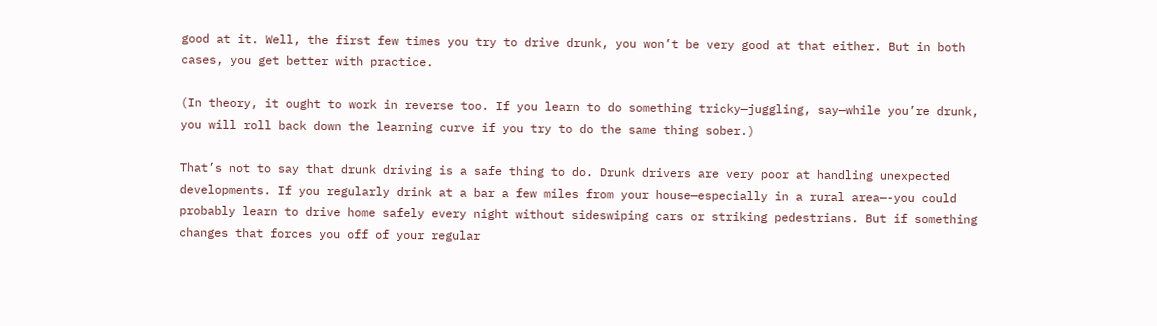good at it. Well, the first few times you try to drive drunk, you won’t be very good at that either. But in both cases, you get better with practice.

(In theory, it ought to work in reverse too. If you learn to do something tricky—juggling, say—while you’re drunk, you will roll back down the learning curve if you try to do the same thing sober.)

That’s not to say that drunk driving is a safe thing to do. Drunk drivers are very poor at handling unexpected developments. If you regularly drink at a bar a few miles from your house—especially in a rural area—-you could probably learn to drive home safely every night without sideswiping cars or striking pedestrians. But if something changes that forces you off of your regular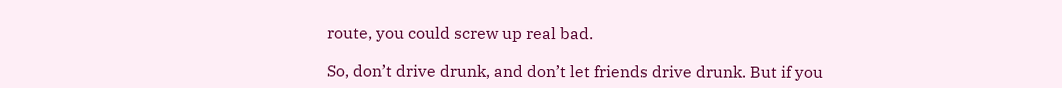route, you could screw up real bad.

So, don’t drive drunk, and don’t let friends drive drunk. But if you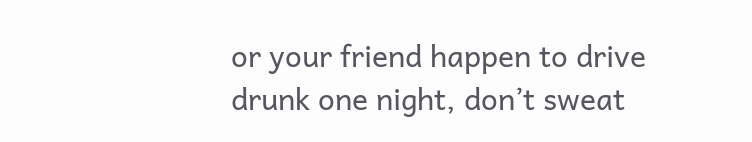or your friend happen to drive drunk one night, don’t sweat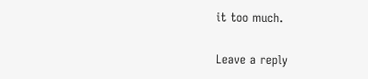it too much.

Leave a reply